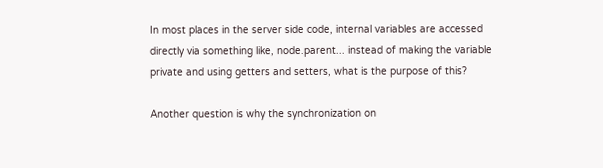In most places in the server side code, internal variables are accessed
directly via something like, node.parent... instead of making the variable
private and using getters and setters, what is the purpose of this?

Another question is why the synchronization on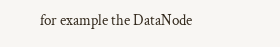for example the DataNode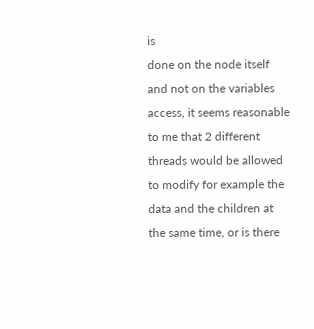is
done on the node itself and not on the variables access, it seems reasonable
to me that 2 different threads would be allowed to modify for example the
data and the children at the same time, or is there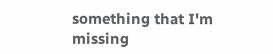something that I'm
missing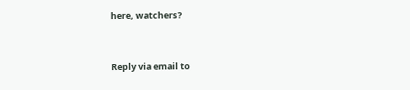here, watchers?


Reply via email to